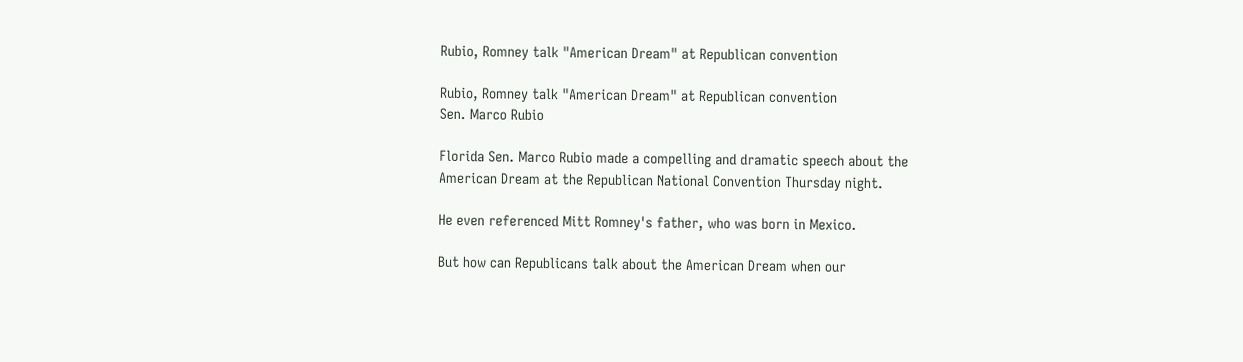Rubio, Romney talk "American Dream" at Republican convention

Rubio, Romney talk "American Dream" at Republican convention
Sen. Marco Rubio

Florida Sen. Marco Rubio made a compelling and dramatic speech about the American Dream at the Republican National Convention Thursday night.

He even referenced Mitt Romney's father, who was born in Mexico.

But how can Republicans talk about the American Dream when our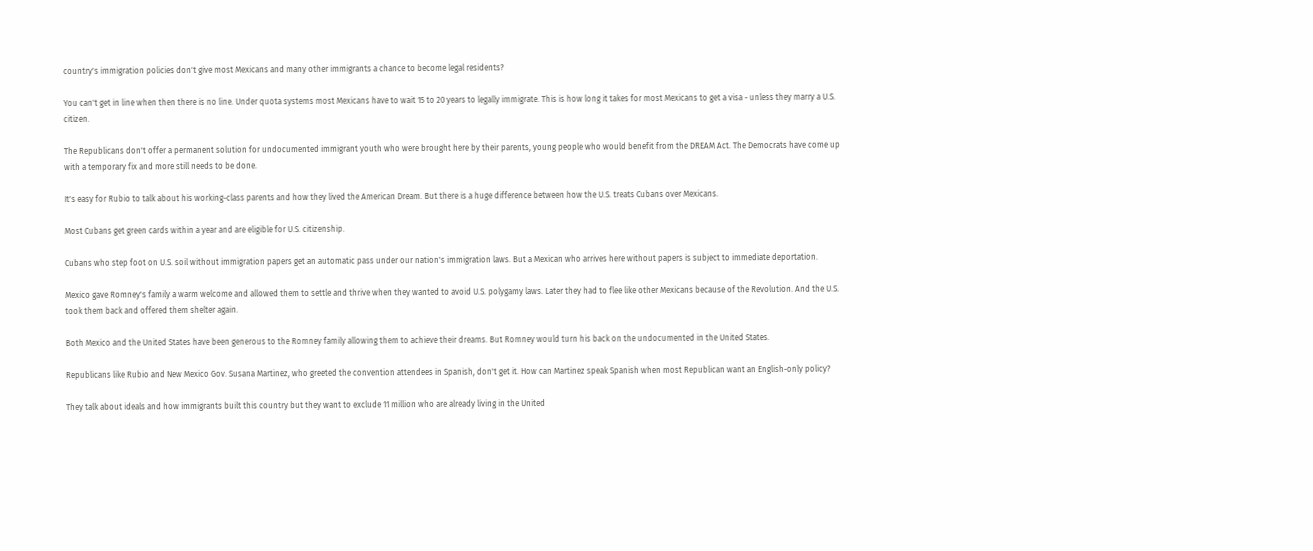country's immigration policies don't give most Mexicans and many other immigrants a chance to become legal residents?

You can't get in line when then there is no line. Under quota systems most Mexicans have to wait 15 to 20 years to legally immigrate. This is how long it takes for most Mexicans to get a visa - unless they marry a U.S. citizen.

The Republicans don't offer a permanent solution for undocumented immigrant youth who were brought here by their parents, young people who would benefit from the DREAM Act. The Democrats have come up with a temporary fix and more still needs to be done.

It's easy for Rubio to talk about his working-class parents and how they lived the American Dream. But there is a huge difference between how the U.S. treats Cubans over Mexicans.

Most Cubans get green cards within a year and are eligible for U.S. citizenship.

Cubans who step foot on U.S. soil without immigration papers get an automatic pass under our nation's immigration laws. But a Mexican who arrives here without papers is subject to immediate deportation.

Mexico gave Romney's family a warm welcome and allowed them to settle and thrive when they wanted to avoid U.S. polygamy laws. Later they had to flee like other Mexicans because of the Revolution. And the U.S. took them back and offered them shelter again.

Both Mexico and the United States have been generous to the Romney family allowing them to achieve their dreams. But Romney would turn his back on the undocumented in the United States.

Republicans like Rubio and New Mexico Gov. Susana Martinez, who greeted the convention attendees in Spanish, don't get it. How can Martinez speak Spanish when most Republican want an English-only policy?

They talk about ideals and how immigrants built this country but they want to exclude 11 million who are already living in the United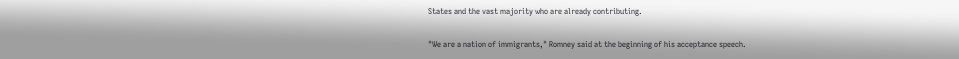States and the vast majority who are already contributing.

"We are a nation of immigrants," Romney said at the beginning of his acceptance speech.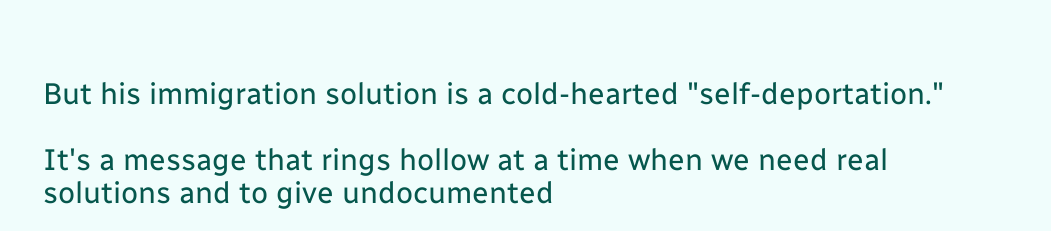But his immigration solution is a cold-hearted "self-deportation."

It's a message that rings hollow at a time when we need real solutions and to give undocumented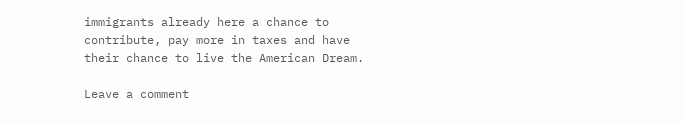immigrants already here a chance to contribute, pay more in taxes and have their chance to live the American Dream.

Leave a comment